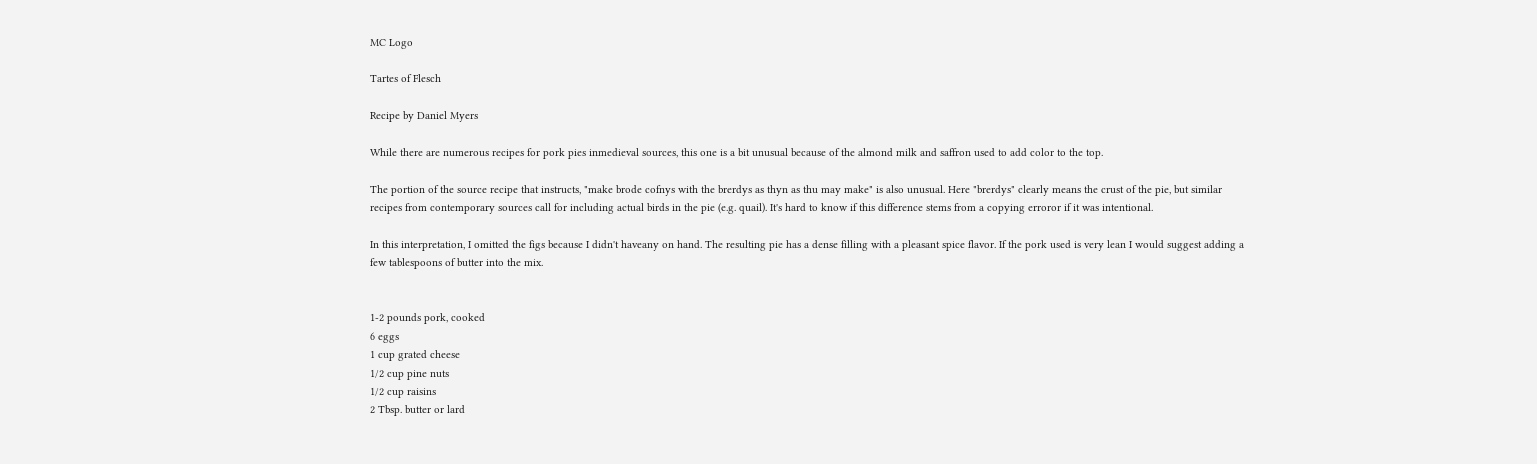MC Logo

Tartes of Flesch

Recipe by Daniel Myers

While there are numerous recipes for pork pies inmedieval sources, this one is a bit unusual because of the almond milk and saffron used to add color to the top.

The portion of the source recipe that instructs, "make brode cofnys with the brerdys as thyn as thu may make" is also unusual. Here "brerdys" clearly means the crust of the pie, but similar recipes from contemporary sources call for including actual birds in the pie (e.g. quail). It's hard to know if this difference stems from a copying erroror if it was intentional.

In this interpretation, I omitted the figs because I didn't haveany on hand. The resulting pie has a dense filling with a pleasant spice flavor. If the pork used is very lean I would suggest adding a few tablespoons of butter into the mix.


1-2 pounds pork, cooked
6 eggs
1 cup grated cheese
1/2 cup pine nuts
1/2 cup raisins
2 Tbsp. butter or lard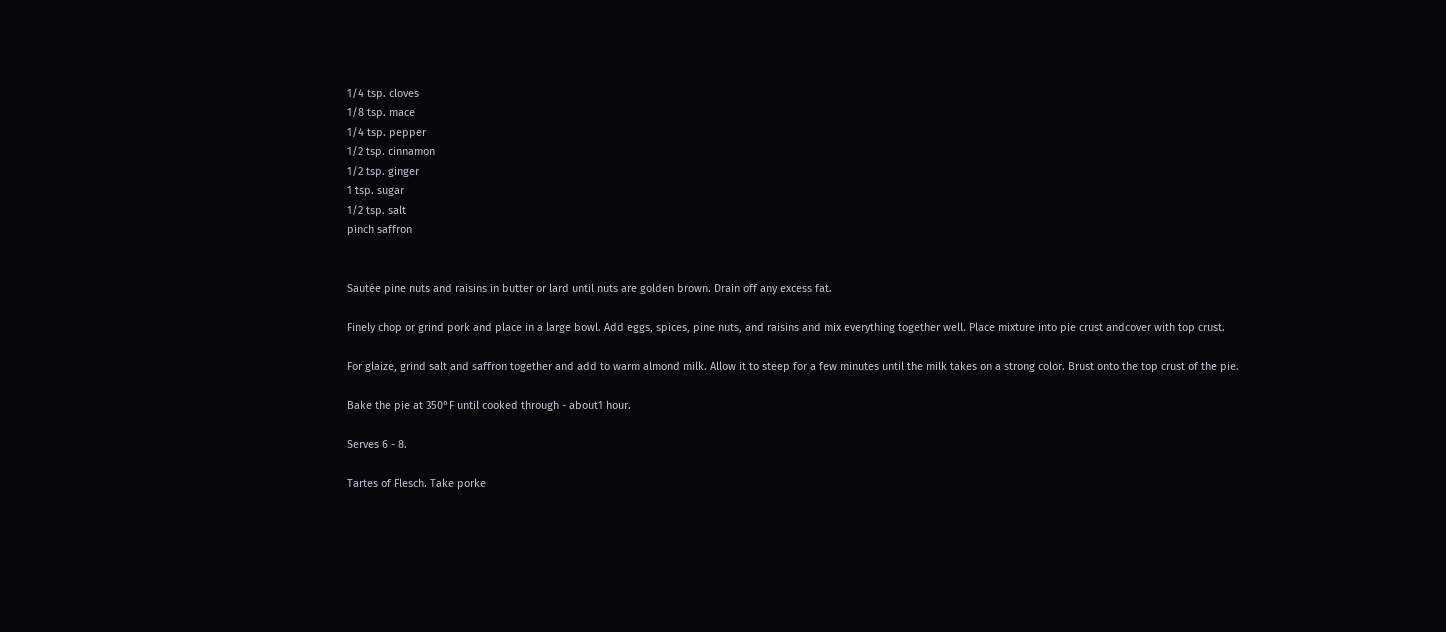1/4 tsp. cloves
1/8 tsp. mace
1/4 tsp. pepper
1/2 tsp. cinnamon
1/2 tsp. ginger
1 tsp. sugar
1/2 tsp. salt
pinch saffron


Sautée pine nuts and raisins in butter or lard until nuts are golden brown. Drain off any excess fat.

Finely chop or grind pork and place in a large bowl. Add eggs, spices, pine nuts, and raisins and mix everything together well. Place mixture into pie crust andcover with top crust.

For glaize, grind salt and saffron together and add to warm almond milk. Allow it to steep for a few minutes until the milk takes on a strong color. Brust onto the top crust of the pie.

Bake the pie at 350°F until cooked through - about1 hour.

Serves 6 - 8.

Tartes of Flesch. Take porke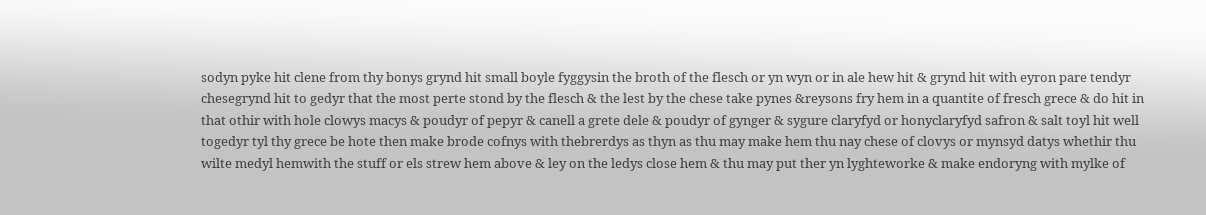sodyn pyke hit clene from thy bonys grynd hit small boyle fyggysin the broth of the flesch or yn wyn or in ale hew hit & grynd hit with eyron pare tendyr chesegrynd hit to gedyr that the most perte stond by the flesch & the lest by the chese take pynes &reysons fry hem in a quantite of fresch grece & do hit in that othir with hole clowys macys & poudyr of pepyr & canell a grete dele & poudyr of gynger & sygure claryfyd or honyclaryfyd safron & salt toyl hit well togedyr tyl thy grece be hote then make brode cofnys with thebrerdys as thyn as thu may make hem thu nay chese of clovys or mynsyd datys whethir thu wilte medyl hemwith the stuff or els strew hem above & ley on the ledys close hem & thu may put ther yn lyghteworke & make endoryng with mylke of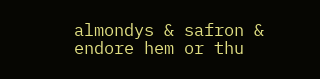almondys & safron & endore hem or thu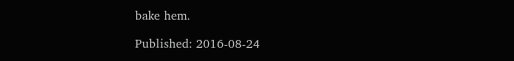bake hem.

Published: 2016-08-24